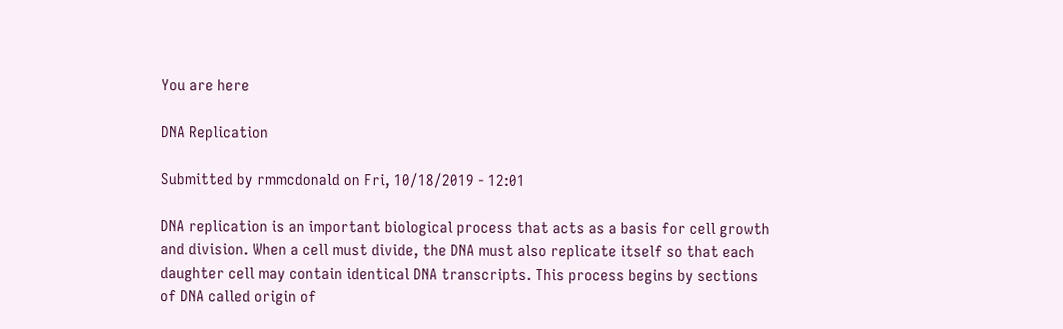You are here

DNA Replication

Submitted by rmmcdonald on Fri, 10/18/2019 - 12:01

DNA replication is an important biological process that acts as a basis for cell growth and division. When a cell must divide, the DNA must also replicate itself so that each daughter cell may contain identical DNA transcripts. This process begins by sections of DNA called origin of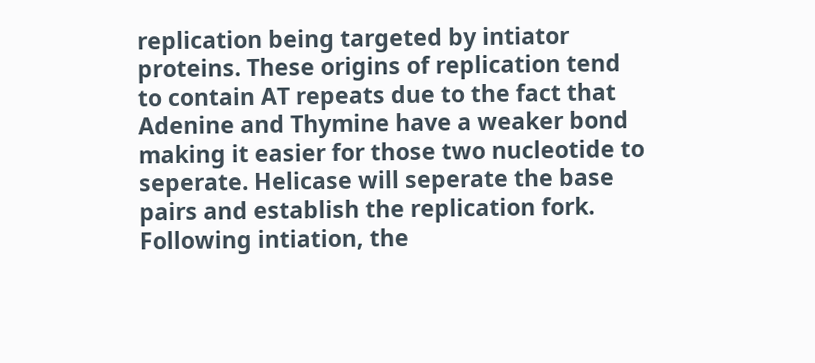replication being targeted by intiator proteins. These origins of replication tend to contain AT repeats due to the fact that Adenine and Thymine have a weaker bond making it easier for those two nucleotide to seperate. Helicase will seperate the base pairs and establish the replication fork. Following intiation, the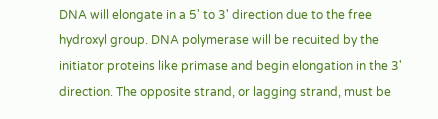DNA will elongate in a 5' to 3' direction due to the free hydroxyl group. DNA polymerase will be recuited by the initiator proteins like primase and begin elongation in the 3' direction. The opposite strand, or lagging strand, must be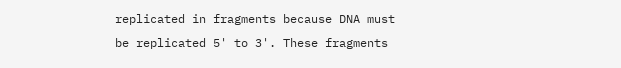replicated in fragments because DNA must be replicated 5' to 3'. These fragments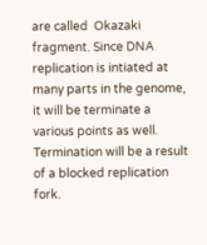are called  Okazaki fragment. Since DNA replication is intiated at many parts in the genome, it will be terminate a various points as well. Termination will be a result of a blocked replication fork.